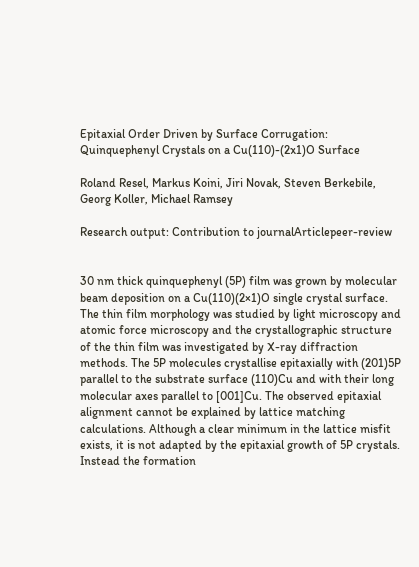Epitaxial Order Driven by Surface Corrugation: Quinquephenyl Crystals on a Cu(110)-(2x1)O Surface

Roland Resel, Markus Koini, Jiri Novak, Steven Berkebile, Georg Koller, Michael Ramsey

Research output: Contribution to journalArticlepeer-review


30 nm thick quinquephenyl (5P) film was grown by molecular beam deposition on a Cu(110)(2×1)O single crystal surface. The thin film morphology was studied by light microscopy and atomic force microscopy and the crystallographic structure of the thin film was investigated by X-ray diffraction methods. The 5P molecules crystallise epitaxially with (201)5P parallel to the substrate surface (110)Cu and with their long molecular axes parallel to [001]Cu. The observed epitaxial alignment cannot be explained by lattice matching calculations. Although a clear minimum in the lattice misfit exists, it is not adapted by the epitaxial growth of 5P crystals. Instead the formation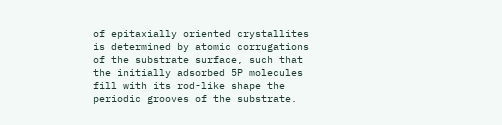of epitaxially oriented crystallites is determined by atomic corrugations of the substrate surface, such that the initially adsorbed 5P molecules fill with its rod-like shape the periodic grooves of the substrate.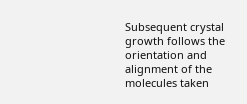Subsequent crystal growth follows the orientation and alignment of the molecules taken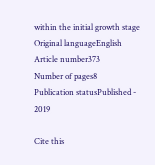within the initial growth stage
Original languageEnglish
Article number373
Number of pages8
Publication statusPublished - 2019

Cite this